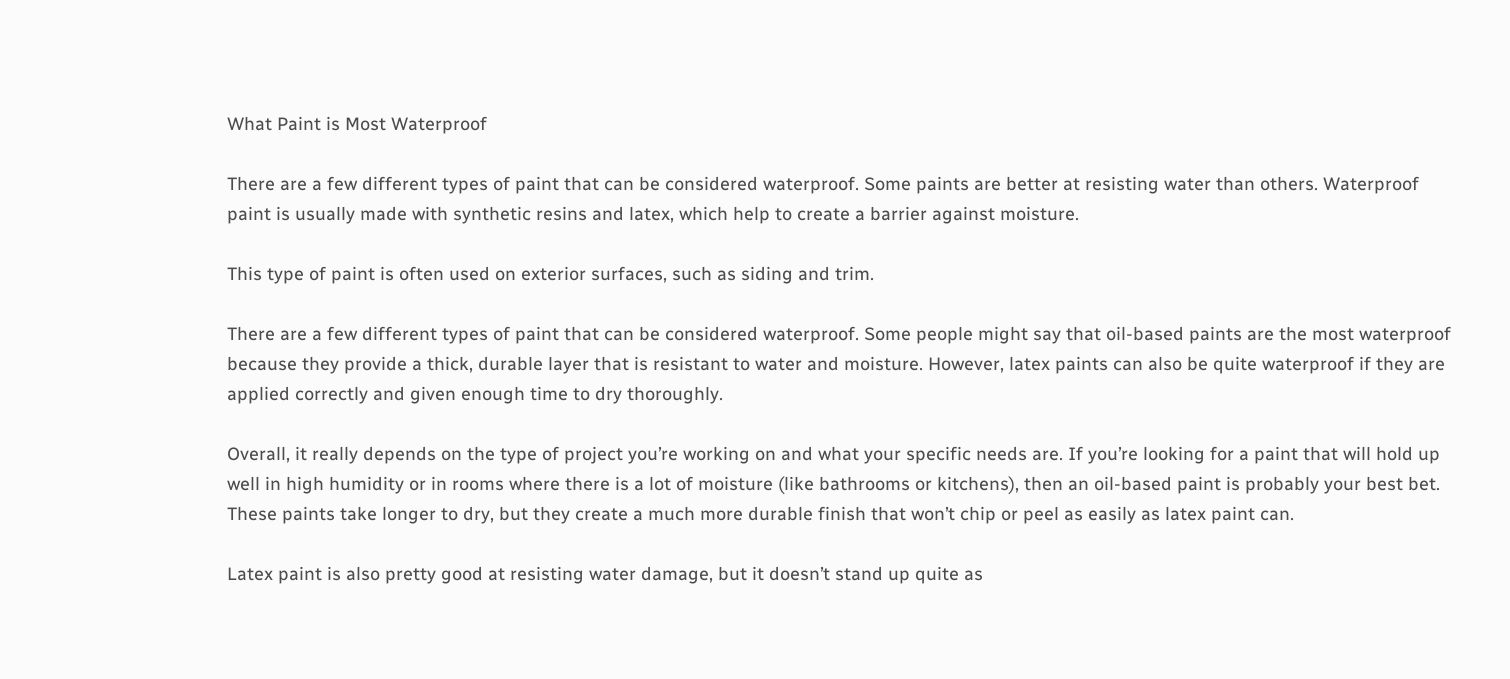What Paint is Most Waterproof

There are a few different types of paint that can be considered waterproof. Some paints are better at resisting water than others. Waterproof paint is usually made with synthetic resins and latex, which help to create a barrier against moisture.

This type of paint is often used on exterior surfaces, such as siding and trim.

There are a few different types of paint that can be considered waterproof. Some people might say that oil-based paints are the most waterproof because they provide a thick, durable layer that is resistant to water and moisture. However, latex paints can also be quite waterproof if they are applied correctly and given enough time to dry thoroughly.

Overall, it really depends on the type of project you’re working on and what your specific needs are. If you’re looking for a paint that will hold up well in high humidity or in rooms where there is a lot of moisture (like bathrooms or kitchens), then an oil-based paint is probably your best bet. These paints take longer to dry, but they create a much more durable finish that won’t chip or peel as easily as latex paint can.

Latex paint is also pretty good at resisting water damage, but it doesn’t stand up quite as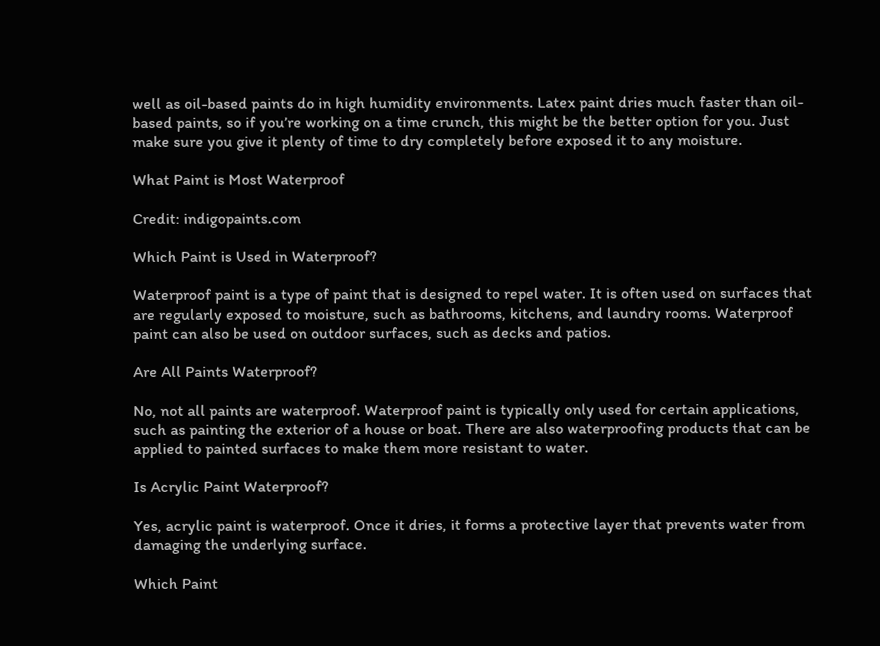well as oil-based paints do in high humidity environments. Latex paint dries much faster than oil-based paints, so if you’re working on a time crunch, this might be the better option for you. Just make sure you give it plenty of time to dry completely before exposed it to any moisture.

What Paint is Most Waterproof

Credit: indigopaints.com

Which Paint is Used in Waterproof?

Waterproof paint is a type of paint that is designed to repel water. It is often used on surfaces that are regularly exposed to moisture, such as bathrooms, kitchens, and laundry rooms. Waterproof paint can also be used on outdoor surfaces, such as decks and patios.

Are All Paints Waterproof?

No, not all paints are waterproof. Waterproof paint is typically only used for certain applications, such as painting the exterior of a house or boat. There are also waterproofing products that can be applied to painted surfaces to make them more resistant to water.

Is Acrylic Paint Waterproof?

Yes, acrylic paint is waterproof. Once it dries, it forms a protective layer that prevents water from damaging the underlying surface.

Which Paint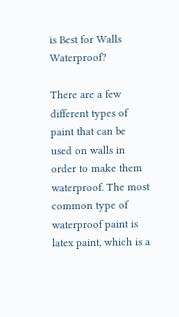is Best for Walls Waterproof?

There are a few different types of paint that can be used on walls in order to make them waterproof. The most common type of waterproof paint is latex paint, which is a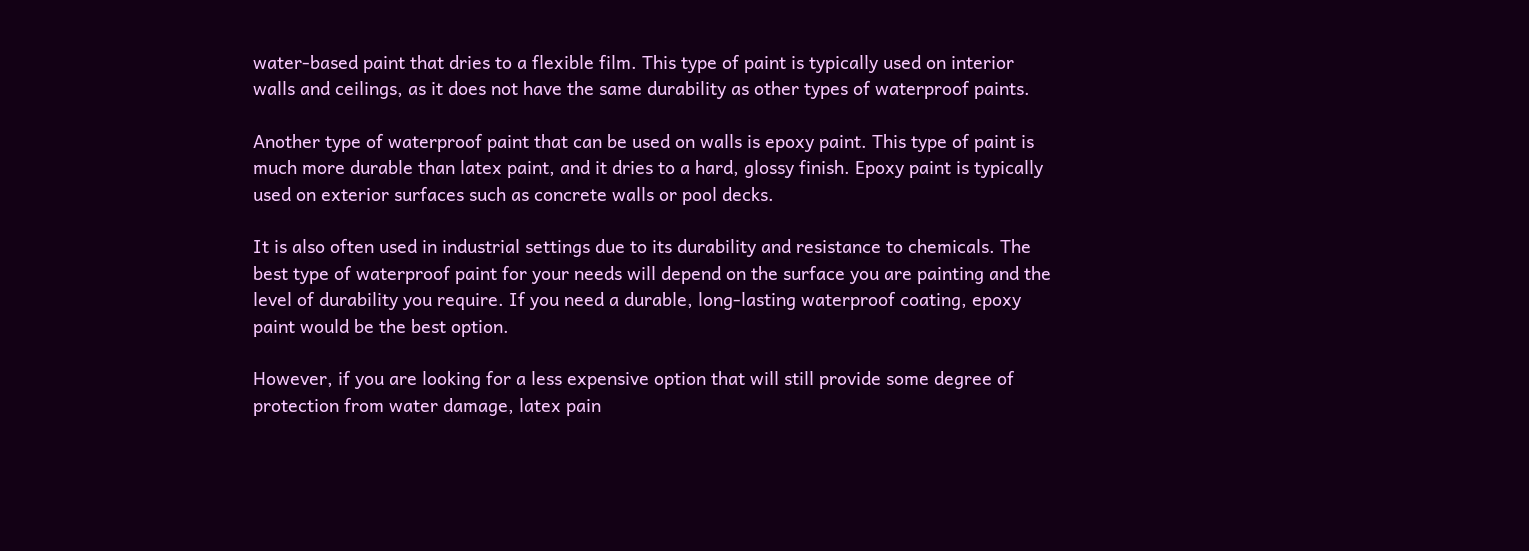water-based paint that dries to a flexible film. This type of paint is typically used on interior walls and ceilings, as it does not have the same durability as other types of waterproof paints.

Another type of waterproof paint that can be used on walls is epoxy paint. This type of paint is much more durable than latex paint, and it dries to a hard, glossy finish. Epoxy paint is typically used on exterior surfaces such as concrete walls or pool decks.

It is also often used in industrial settings due to its durability and resistance to chemicals. The best type of waterproof paint for your needs will depend on the surface you are painting and the level of durability you require. If you need a durable, long-lasting waterproof coating, epoxy paint would be the best option.

However, if you are looking for a less expensive option that will still provide some degree of protection from water damage, latex pain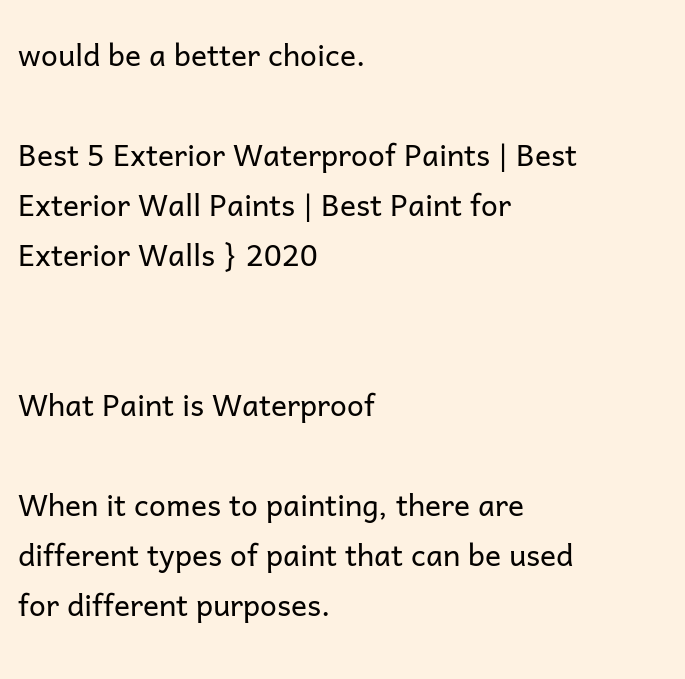would be a better choice.

Best 5 Exterior Waterproof Paints | Best Exterior Wall Paints | Best Paint for Exterior Walls } 2020


What Paint is Waterproof

When it comes to painting, there are different types of paint that can be used for different purposes.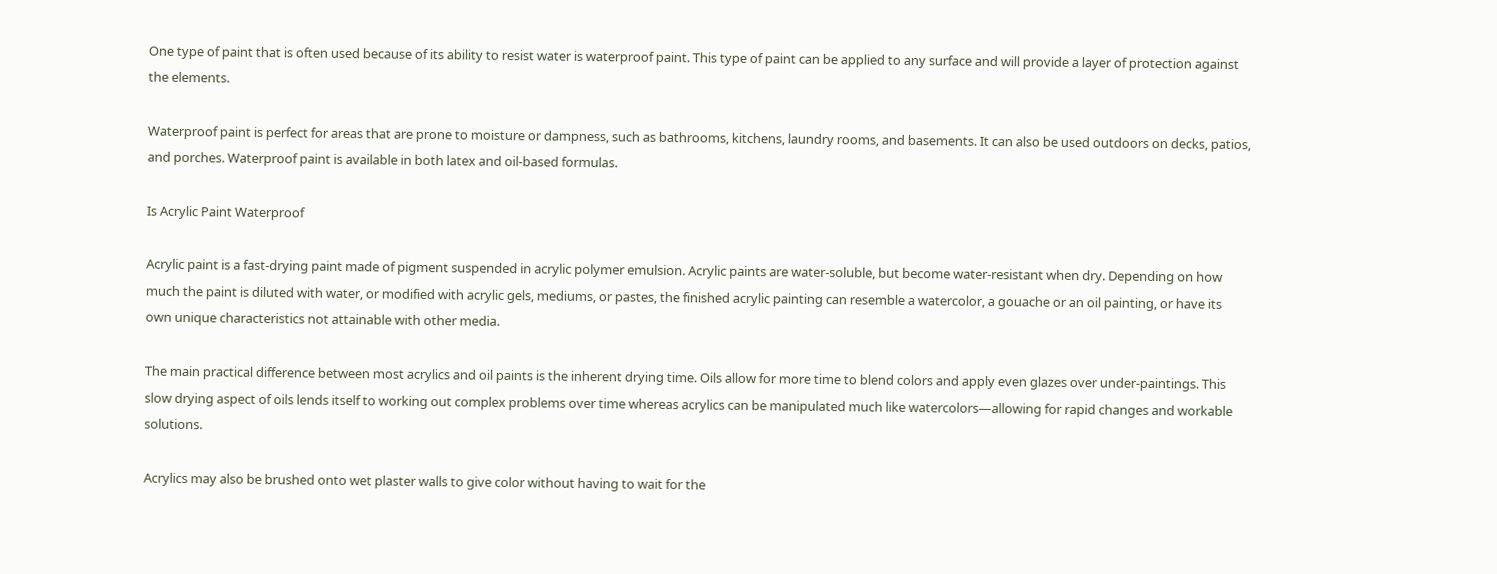One type of paint that is often used because of its ability to resist water is waterproof paint. This type of paint can be applied to any surface and will provide a layer of protection against the elements.

Waterproof paint is perfect for areas that are prone to moisture or dampness, such as bathrooms, kitchens, laundry rooms, and basements. It can also be used outdoors on decks, patios, and porches. Waterproof paint is available in both latex and oil-based formulas.

Is Acrylic Paint Waterproof

Acrylic paint is a fast-drying paint made of pigment suspended in acrylic polymer emulsion. Acrylic paints are water-soluble, but become water-resistant when dry. Depending on how much the paint is diluted with water, or modified with acrylic gels, mediums, or pastes, the finished acrylic painting can resemble a watercolor, a gouache or an oil painting, or have its own unique characteristics not attainable with other media.

The main practical difference between most acrylics and oil paints is the inherent drying time. Oils allow for more time to blend colors and apply even glazes over under-paintings. This slow drying aspect of oils lends itself to working out complex problems over time whereas acrylics can be manipulated much like watercolors—allowing for rapid changes and workable solutions.

Acrylics may also be brushed onto wet plaster walls to give color without having to wait for the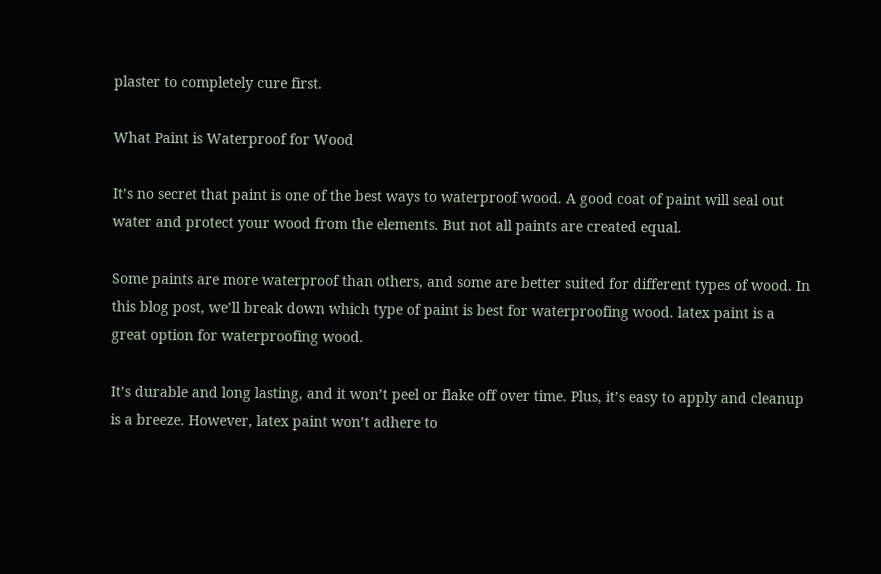plaster to completely cure first.

What Paint is Waterproof for Wood

It’s no secret that paint is one of the best ways to waterproof wood. A good coat of paint will seal out water and protect your wood from the elements. But not all paints are created equal.

Some paints are more waterproof than others, and some are better suited for different types of wood. In this blog post, we’ll break down which type of paint is best for waterproofing wood. latex paint is a great option for waterproofing wood.

It’s durable and long lasting, and it won’t peel or flake off over time. Plus, it’s easy to apply and cleanup is a breeze. However, latex paint won’t adhere to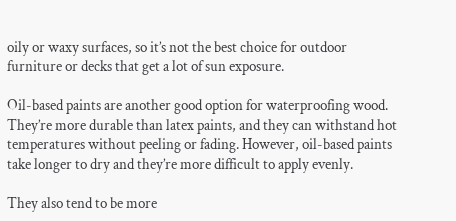oily or waxy surfaces, so it’s not the best choice for outdoor furniture or decks that get a lot of sun exposure.

Oil-based paints are another good option for waterproofing wood. They’re more durable than latex paints, and they can withstand hot temperatures without peeling or fading. However, oil-based paints take longer to dry and they’re more difficult to apply evenly.

They also tend to be more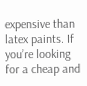expensive than latex paints. If you’re looking for a cheap and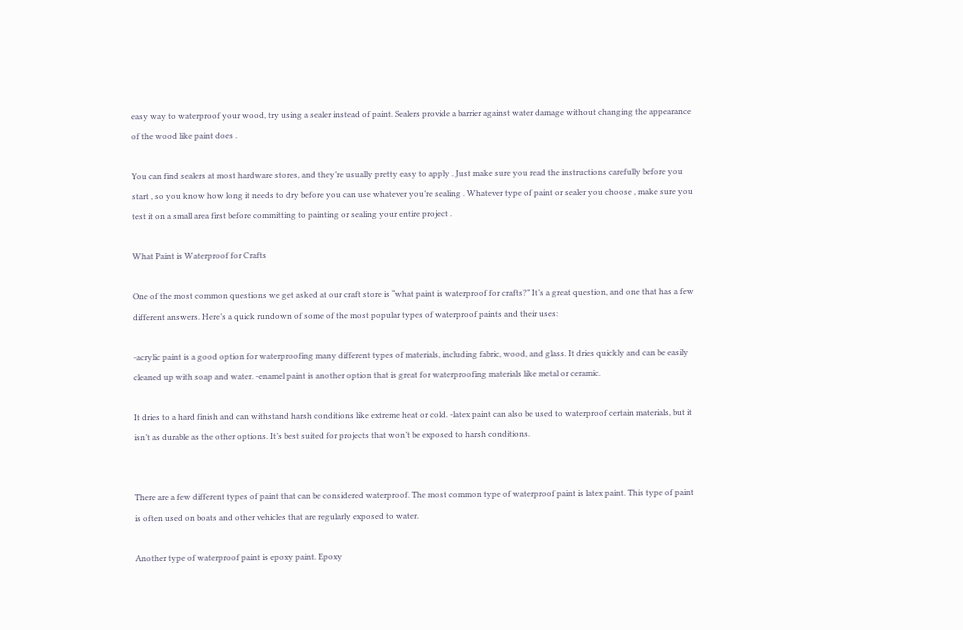easy way to waterproof your wood, try using a sealer instead of paint. Sealers provide a barrier against water damage without changing the appearance of the wood like paint does .

You can find sealers at most hardware stores, and they’re usually pretty easy to apply . Just make sure you read the instructions carefully before you start , so you know how long it needs to dry before you can use whatever you’re sealing . Whatever type of paint or sealer you choose , make sure you test it on a small area first before committing to painting or sealing your entire project .

What Paint is Waterproof for Crafts

One of the most common questions we get asked at our craft store is “what paint is waterproof for crafts?” It’s a great question, and one that has a few different answers. Here’s a quick rundown of some of the most popular types of waterproof paints and their uses:

-acrylic paint is a good option for waterproofing many different types of materials, including fabric, wood, and glass. It dries quickly and can be easily cleaned up with soap and water. -enamel paint is another option that is great for waterproofing materials like metal or ceramic.

It dries to a hard finish and can withstand harsh conditions like extreme heat or cold. -latex paint can also be used to waterproof certain materials, but it isn’t as durable as the other options. It’s best suited for projects that won’t be exposed to harsh conditions.


There are a few different types of paint that can be considered waterproof. The most common type of waterproof paint is latex paint. This type of paint is often used on boats and other vehicles that are regularly exposed to water.

Another type of waterproof paint is epoxy paint. Epoxy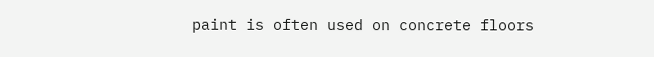paint is often used on concrete floors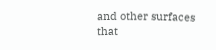and other surfaces that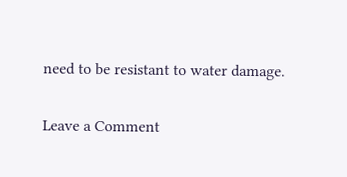need to be resistant to water damage.


Leave a Comment